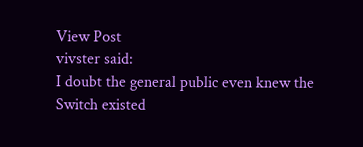View Post
vivster said:
I doubt the general public even knew the Switch existed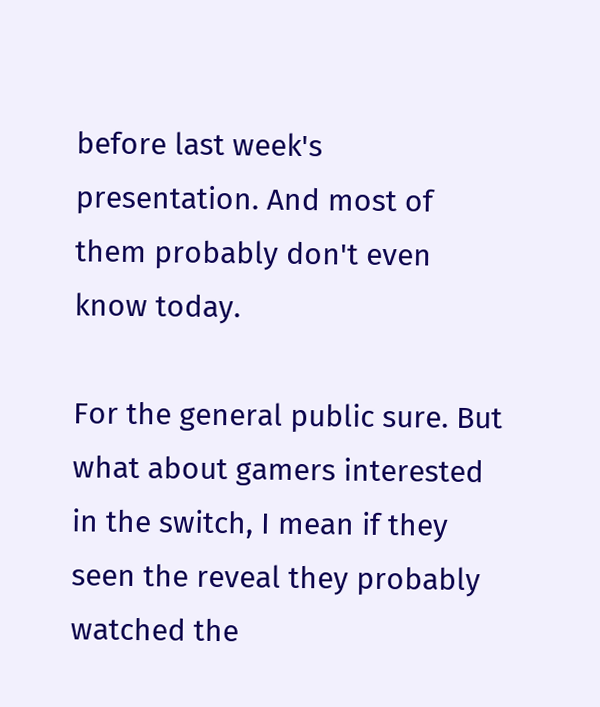before last week's presentation. And most of them probably don't even know today.

For the general public sure. But what about gamers interested in the switch, I mean if they seen the reveal they probably watched the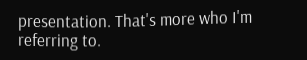presentation. That's more who I'm referring to.